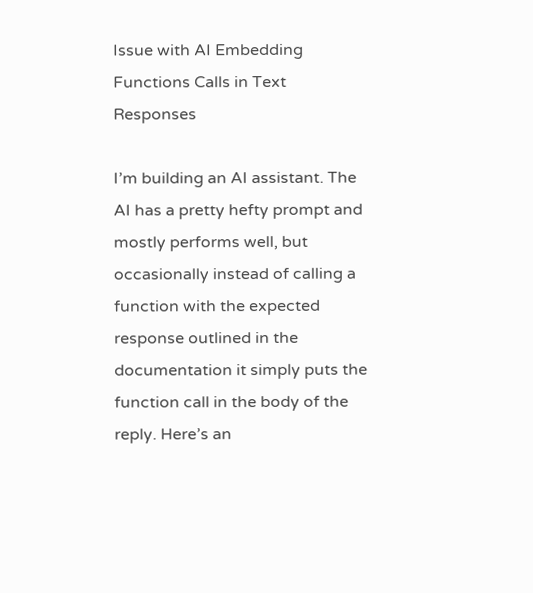Issue with AI Embedding Functions Calls in Text Responses

I’m building an AI assistant. The AI has a pretty hefty prompt and mostly performs well, but occasionally instead of calling a function with the expected response outlined in the documentation it simply puts the function call in the body of the reply. Here’s an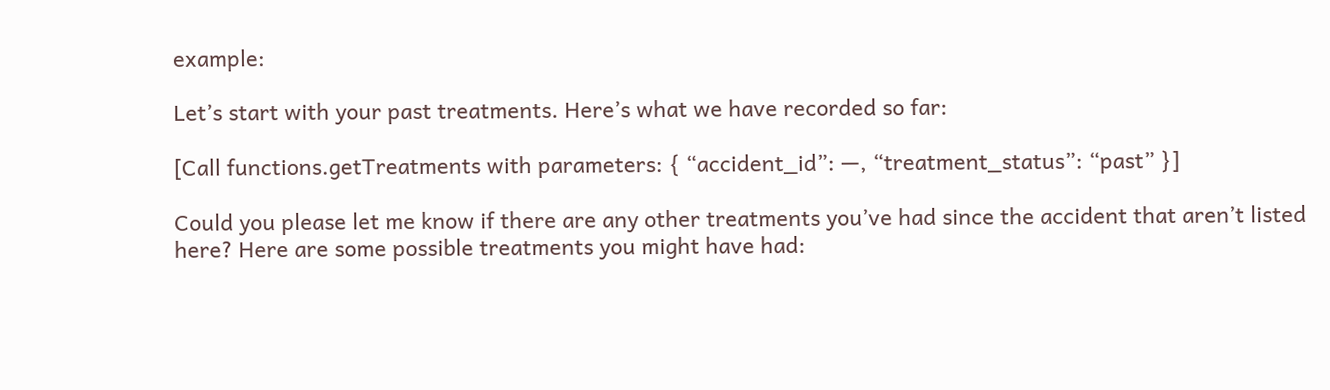example:

Let’s start with your past treatments. Here’s what we have recorded so far:

[Call functions.getTreatments with parameters: { “accident_id”: —, “treatment_status”: “past” }]

Could you please let me know if there are any other treatments you’ve had since the accident that aren’t listed here? Here are some possible treatments you might have had: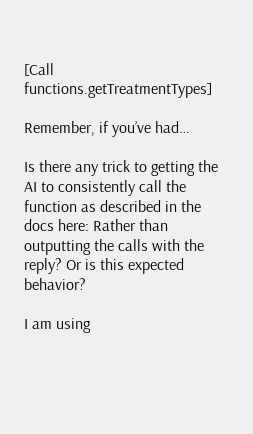[Call functions.getTreatmentTypes]

Remember, if you’ve had…

Is there any trick to getting the AI to consistently call the function as described in the docs here: Rather than outputting the calls with the reply? Or is this expected behavior?

I am using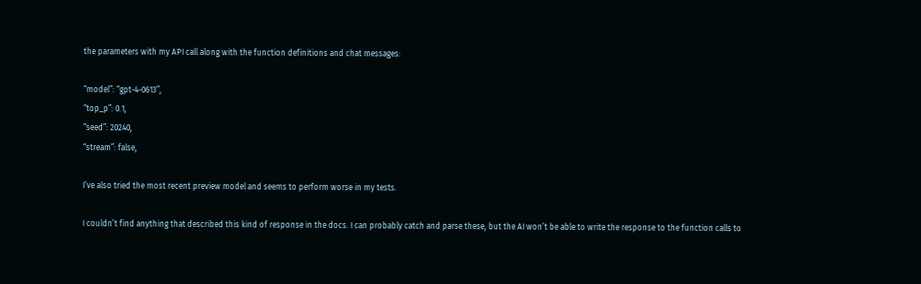the parameters with my API call along with the function definitions and chat messages:

“model”: “gpt-4-0613”,
“top_p”: 0.1,
“seed”: 20240,
“stream”: false,

I’ve also tried the most recent preview model and seems to perform worse in my tests.

I couldn’t find anything that described this kind of response in the docs. I can probably catch and parse these, but the AI won’t be able to write the response to the function calls to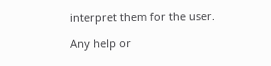interpret them for the user.

Any help or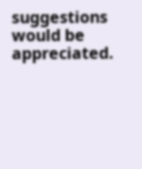suggestions would be appreciated.